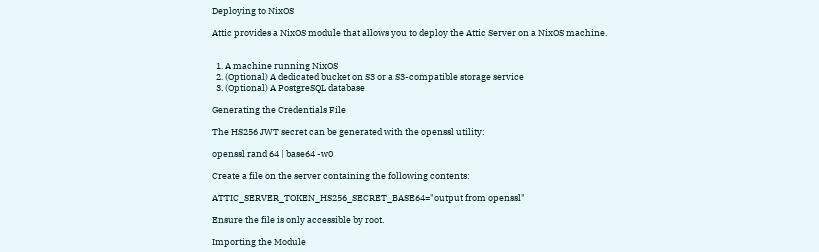Deploying to NixOS

Attic provides a NixOS module that allows you to deploy the Attic Server on a NixOS machine.


  1. A machine running NixOS
  2. (Optional) A dedicated bucket on S3 or a S3-compatible storage service
  3. (Optional) A PostgreSQL database

Generating the Credentials File

The HS256 JWT secret can be generated with the openssl utility:

openssl rand 64 | base64 -w0

Create a file on the server containing the following contents:

ATTIC_SERVER_TOKEN_HS256_SECRET_BASE64="output from openssl"

Ensure the file is only accessible by root.

Importing the Module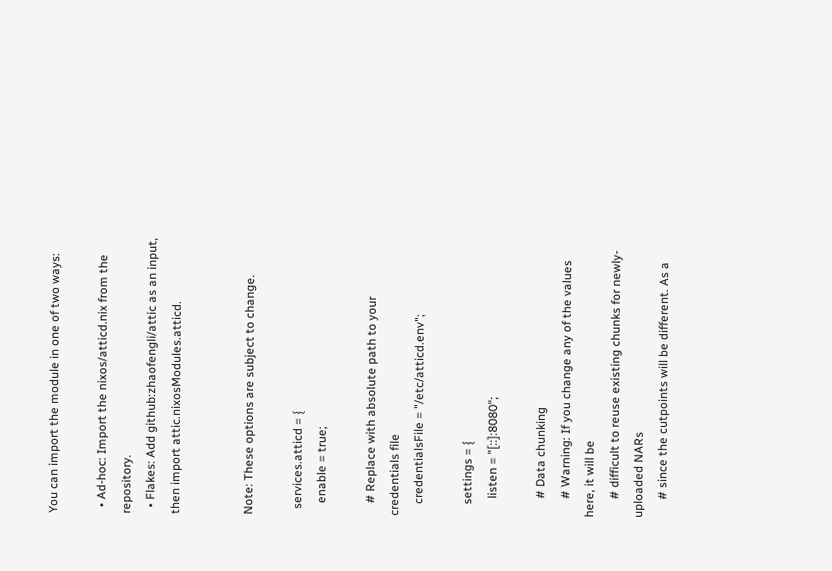You can import the module in one of two ways:

  • Ad-hoc: Import the nixos/atticd.nix from the repository.
  • Flakes: Add github:zhaofengli/attic as an input, then import attic.nixosModules.atticd.


Note: These options are subject to change.

  services.atticd = {
    enable = true;

    # Replace with absolute path to your credentials file
    credentialsFile = "/etc/atticd.env";

    settings = {
      listen = "[::]:8080";

      # Data chunking
      # Warning: If you change any of the values here, it will be
      # difficult to reuse existing chunks for newly-uploaded NARs
      # since the cutpoints will be different. As a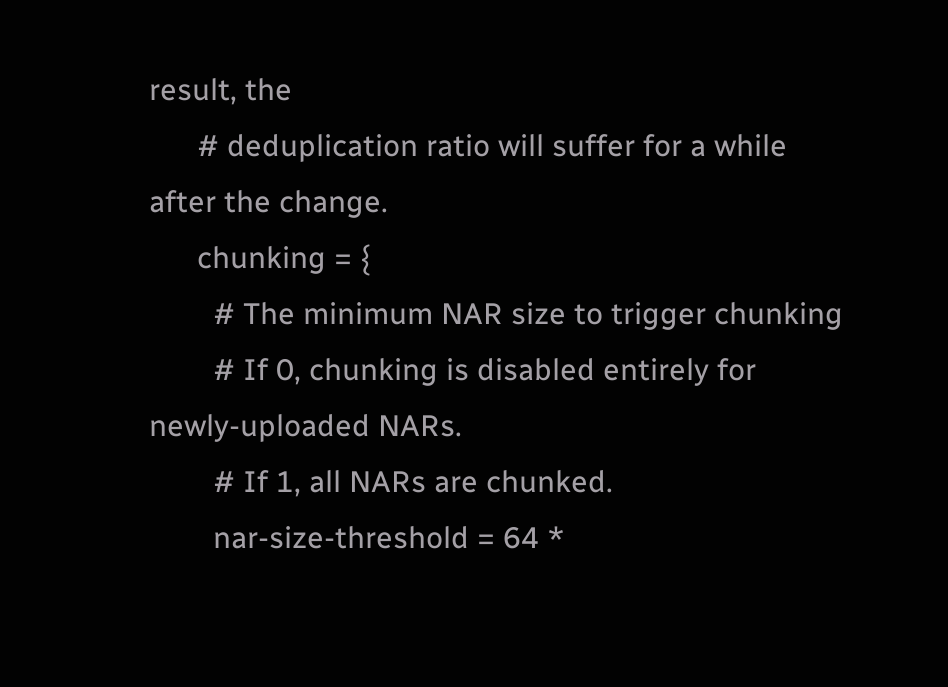result, the
      # deduplication ratio will suffer for a while after the change.
      chunking = {
        # The minimum NAR size to trigger chunking
        # If 0, chunking is disabled entirely for newly-uploaded NARs.
        # If 1, all NARs are chunked.
        nar-size-threshold = 64 *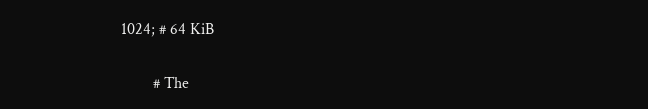1024; # 64 KiB

        # The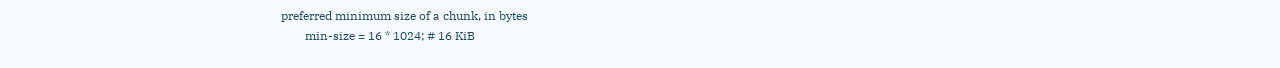preferred minimum size of a chunk, in bytes
        min-size = 16 * 1024; # 16 KiB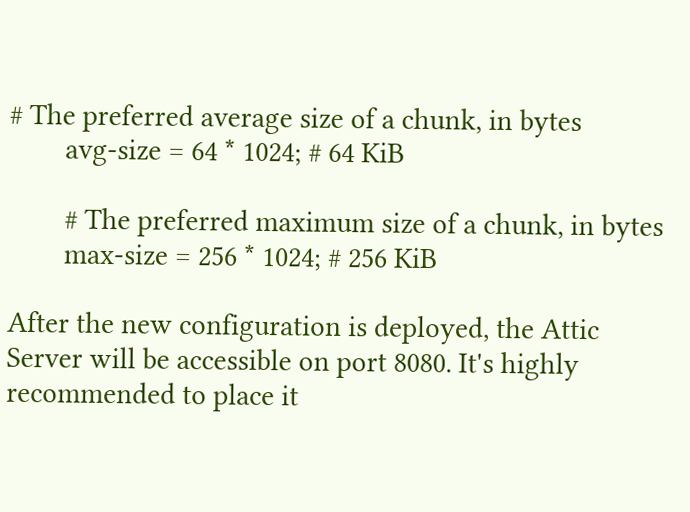# The preferred average size of a chunk, in bytes
        avg-size = 64 * 1024; # 64 KiB

        # The preferred maximum size of a chunk, in bytes
        max-size = 256 * 1024; # 256 KiB

After the new configuration is deployed, the Attic Server will be accessible on port 8080. It's highly recommended to place it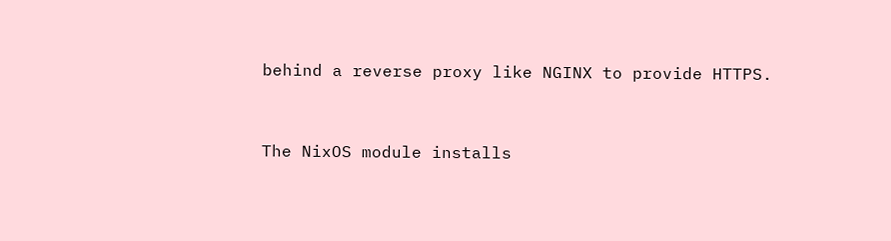behind a reverse proxy like NGINX to provide HTTPS.


The NixOS module installs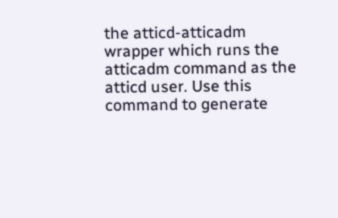the atticd-atticadm wrapper which runs the atticadm command as the atticd user. Use this command to generate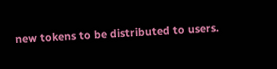new tokens to be distributed to users.